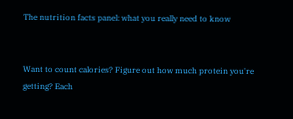The nutrition facts panel: what you really need to know


Want to count calories? Figure out how much protein you're getting? Each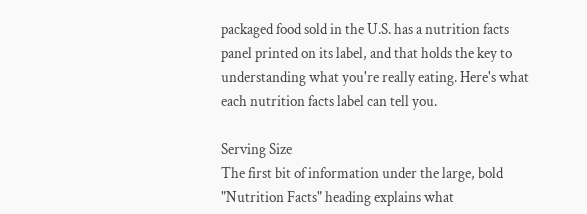packaged food sold in the U.S. has a nutrition facts panel printed on its label, and that holds the key to understanding what you're really eating. Here's what each nutrition facts label can tell you.

Serving Size
The first bit of information under the large, bold "Nutrition Facts" heading explains what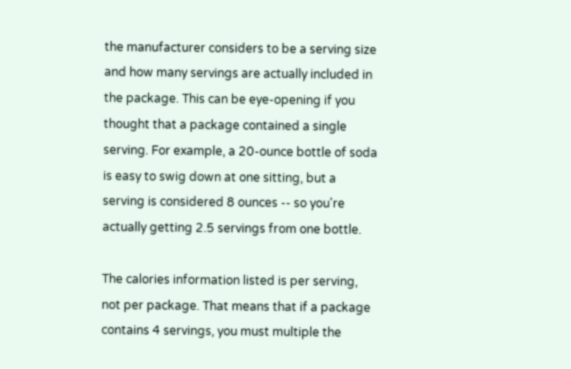the manufacturer considers to be a serving size and how many servings are actually included in the package. This can be eye-opening if you thought that a package contained a single serving. For example, a 20-ounce bottle of soda is easy to swig down at one sitting, but a serving is considered 8 ounces -- so you're actually getting 2.5 servings from one bottle.

The calories information listed is per serving, not per package. That means that if a package contains 4 servings, you must multiple the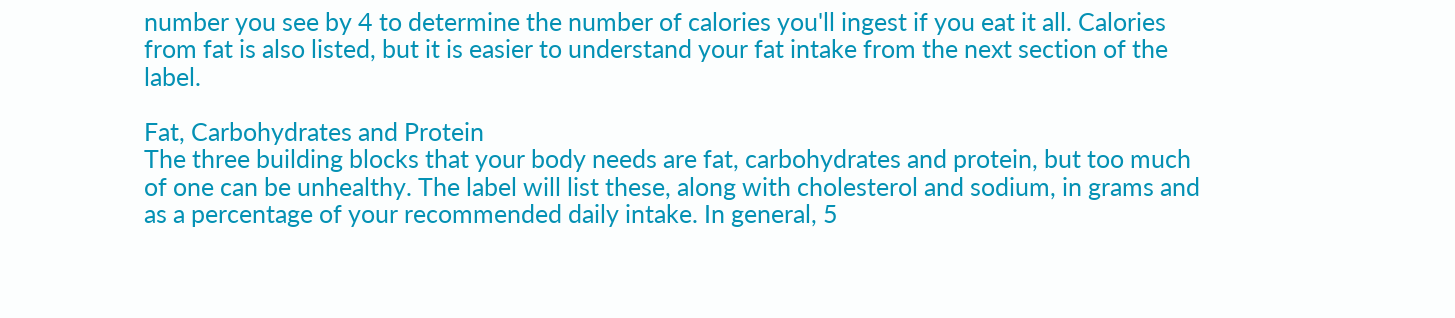number you see by 4 to determine the number of calories you'll ingest if you eat it all. Calories from fat is also listed, but it is easier to understand your fat intake from the next section of the label.

Fat, Carbohydrates and Protein
The three building blocks that your body needs are fat, carbohydrates and protein, but too much of one can be unhealthy. The label will list these, along with cholesterol and sodium, in grams and as a percentage of your recommended daily intake. In general, 5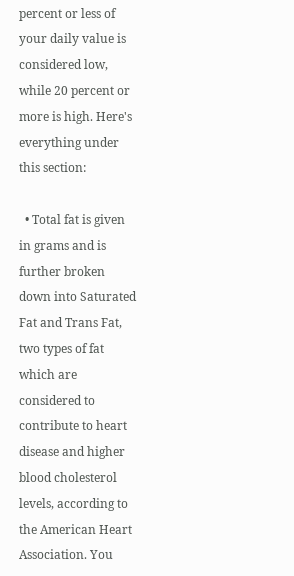percent or less of your daily value is considered low, while 20 percent or more is high. Here's everything under this section:

  • Total fat is given in grams and is further broken down into Saturated Fat and Trans Fat, two types of fat which are considered to contribute to heart disease and higher blood cholesterol levels, according to the American Heart Association. You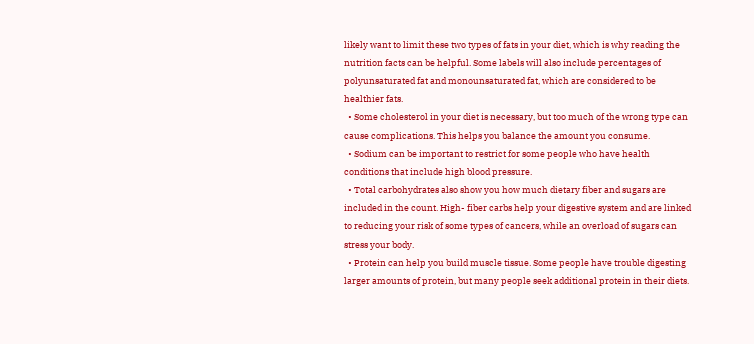likely want to limit these two types of fats in your diet, which is why reading the nutrition facts can be helpful. Some labels will also include percentages of polyunsaturated fat and monounsaturated fat, which are considered to be healthier fats.
  • Some cholesterol in your diet is necessary, but too much of the wrong type can cause complications. This helps you balance the amount you consume.
  • Sodium can be important to restrict for some people who have health conditions that include high blood pressure.
  • Total carbohydrates also show you how much dietary fiber and sugars are included in the count. High- fiber carbs help your digestive system and are linked to reducing your risk of some types of cancers, while an overload of sugars can stress your body.
  • Protein can help you build muscle tissue. Some people have trouble digesting larger amounts of protein, but many people seek additional protein in their diets.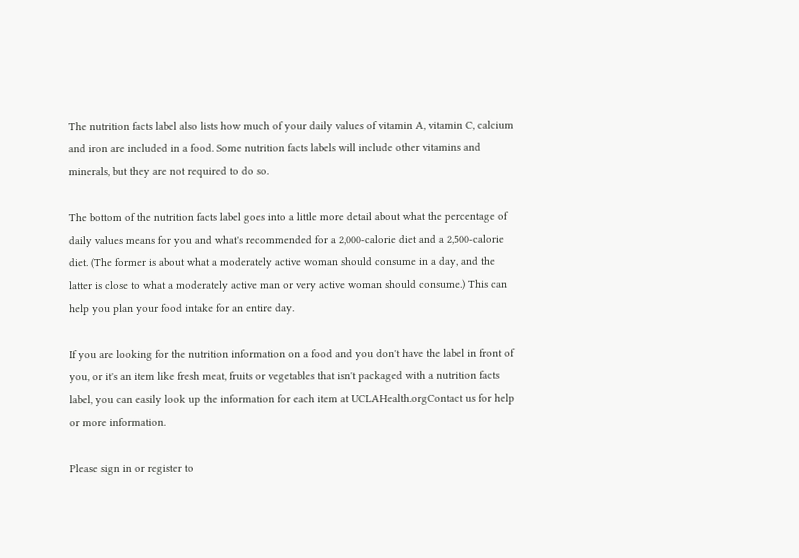The nutrition facts label also lists how much of your daily values of vitamin A, vitamin C, calcium and iron are included in a food. Some nutrition facts labels will include other vitamins and minerals, but they are not required to do so.

The bottom of the nutrition facts label goes into a little more detail about what the percentage of daily values means for you and what's recommended for a 2,000-calorie diet and a 2,500-calorie diet. (The former is about what a moderately active woman should consume in a day, and the latter is close to what a moderately active man or very active woman should consume.) This can help you plan your food intake for an entire day.

If you are looking for the nutrition information on a food and you don't have the label in front of you, or it's an item like fresh meat, fruits or vegetables that isn't packaged with a nutrition facts label, you can easily look up the information for each item at UCLAHealth.orgContact us for help or more information.

Please sign in or register to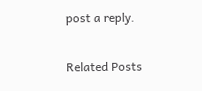post a reply.

Related Posts